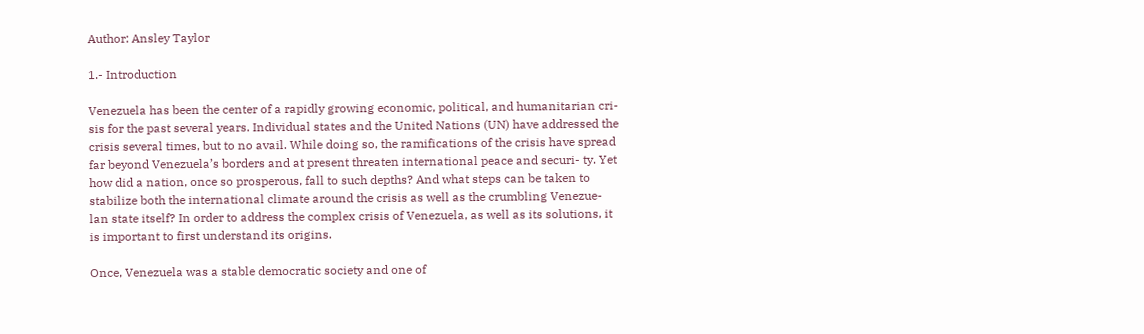Author: Ansley Taylor

1.- Introduction

Venezuela has been the center of a rapidly growing economic, political, and humanitarian cri- sis for the past several years. Individual states and the United Nations (UN) have addressed the crisis several times, but to no avail. While doing so, the ramifications of the crisis have spread far beyond Venezuela’s borders and at present threaten international peace and securi- ty. Yet how did a nation, once so prosperous, fall to such depths? And what steps can be taken to stabilize both the international climate around the crisis as well as the crumbling Venezue- lan state itself? In order to address the complex crisis of Venezuela, as well as its solutions, it is important to first understand its origins.

Once, Venezuela was a stable democratic society and one of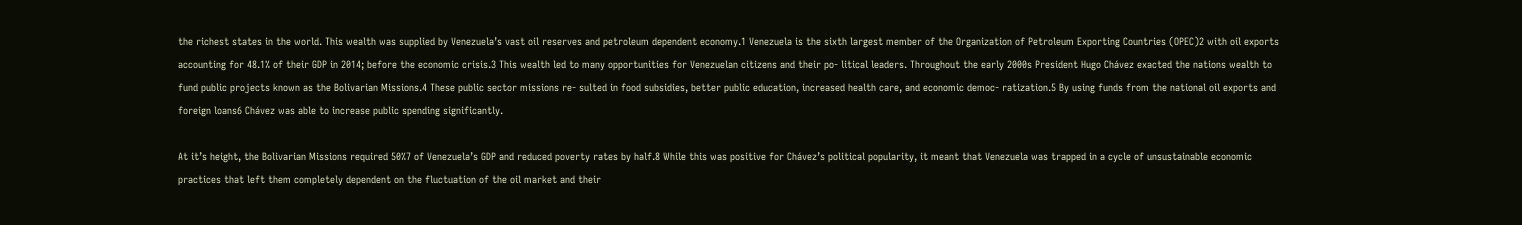the richest states in the world. This wealth was supplied by Venezuela’s vast oil reserves and petroleum dependent economy.1 Venezuela is the sixth largest member of the Organization of Petroleum Exporting Countries (OPEC)2 with oil exports accounting for 48.1% of their GDP in 2014; before the economic crisis.3 This wealth led to many opportunities for Venezuelan citizens and their po- litical leaders. Throughout the early 2000s President Hugo Chávez exacted the nations wealth to fund public projects known as the Bolivarian Missions.4 These public sector missions re- sulted in food subsidies, better public education, increased health care, and economic democ- ratization.5 By using funds from the national oil exports and foreign loans6 Chávez was able to increase public spending significantly.

At it’s height, the Bolivarian Missions required 50%7 of Venezuela’s GDP and reduced poverty rates by half.8 While this was positive for Chávez’s political popularity, it meant that Venezuela was trapped in a cycle of unsustainable economic practices that left them completely dependent on the fluctuation of the oil market and their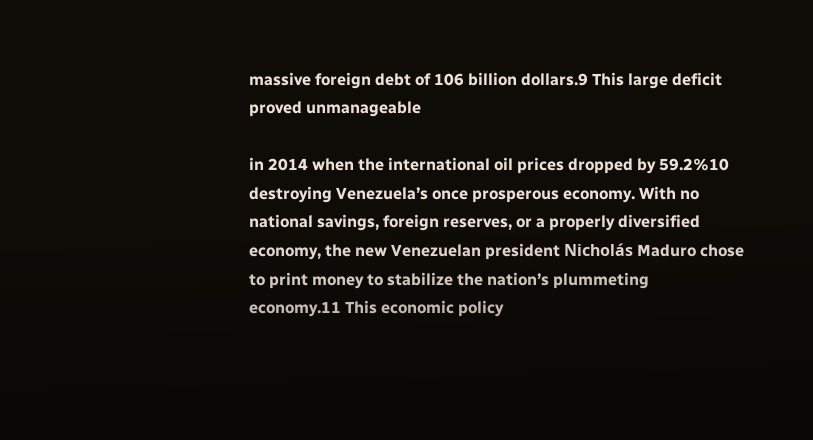massive foreign debt of 106 billion dollars.9 This large deficit proved unmanageable

in 2014 when the international oil prices dropped by 59.2%10 destroying Venezuela’s once prosperous economy. With no national savings, foreign reserves, or a properly diversified economy, the new Venezuelan president Nicholás Maduro chose to print money to stabilize the nation’s plummeting economy.11 This economic policy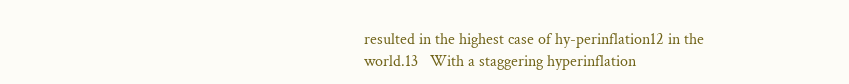resulted in the highest case of hy-perinflation12 in the world.13   With a staggering hyperinflation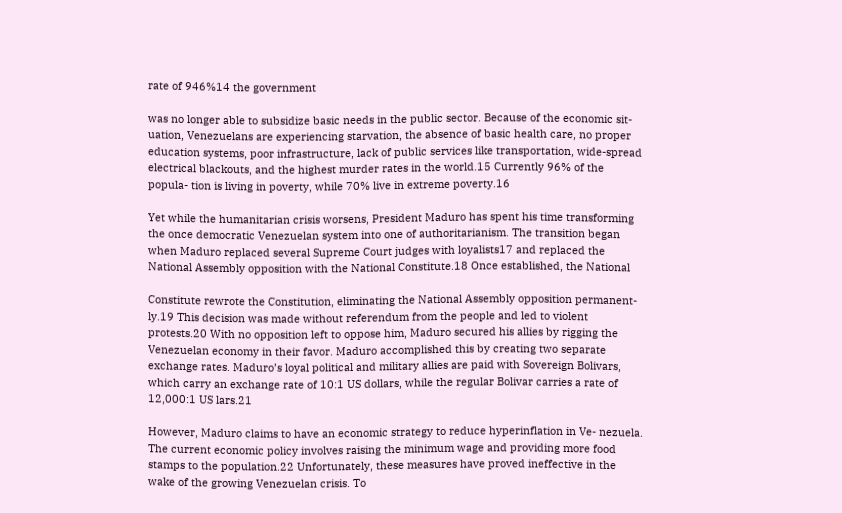rate of 946%14 the government

was no longer able to subsidize basic needs in the public sector. Because of the economic sit- uation, Venezuelans are experiencing starvation, the absence of basic health care, no proper education systems, poor infrastructure, lack of public services like transportation, wide-spread electrical blackouts, and the highest murder rates in the world.15 Currently 96% of the popula- tion is living in poverty, while 70% live in extreme poverty.16

Yet while the humanitarian crisis worsens, President Maduro has spent his time transforming the once democratic Venezuelan system into one of authoritarianism. The transition began when Maduro replaced several Supreme Court judges with loyalists17 and replaced the National Assembly opposition with the National Constitute.18 Once established, the National

Constitute rewrote the Constitution, eliminating the National Assembly opposition permanent- ly.19 This decision was made without referendum from the people and led to violent protests.20 With no opposition left to oppose him, Maduro secured his allies by rigging the Venezuelan economy in their favor. Maduro accomplished this by creating two separate exchange rates. Maduro’s loyal political and military allies are paid with Sovereign Bolivars, which carry an exchange rate of 10:1 US dollars, while the regular Bolivar carries a rate of 12,000:1 US lars.21

However, Maduro claims to have an economic strategy to reduce hyperinflation in Ve- nezuela. The current economic policy involves raising the minimum wage and providing more food stamps to the population.22 Unfortunately, these measures have proved ineffective in the wake of the growing Venezuelan crisis. To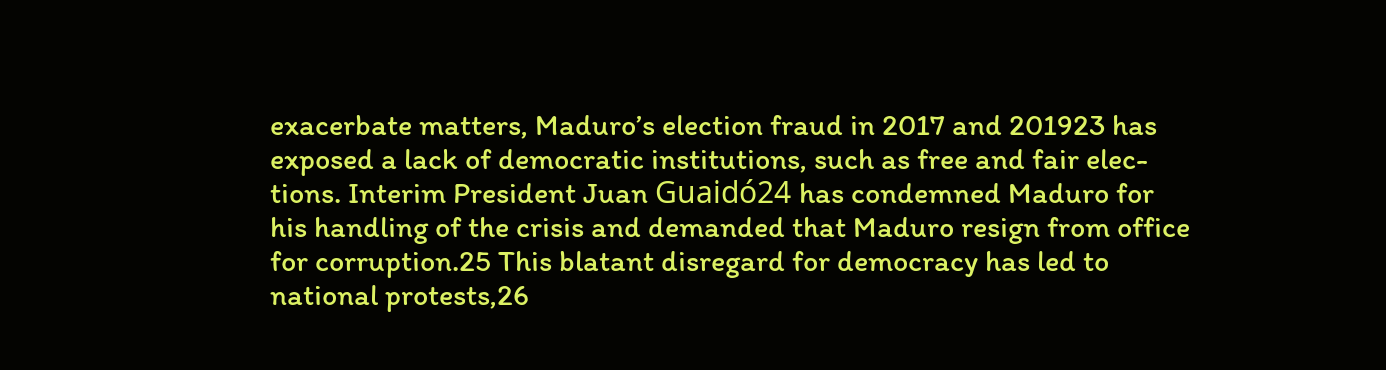exacerbate matters, Maduro’s election fraud in 2017 and 201923 has exposed a lack of democratic institutions, such as free and fair elec- tions. Interim President Juan Guaidó24 has condemned Maduro for his handling of the crisis and demanded that Maduro resign from office for corruption.25 This blatant disregard for democracy has led to national protests,26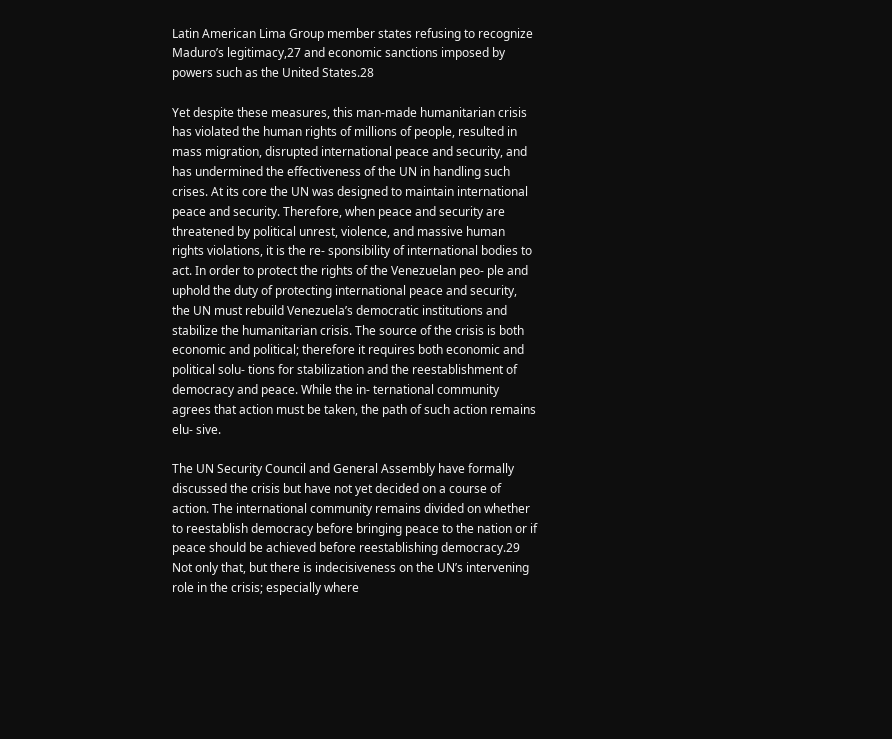Latin American Lima Group member states refusing to recognize Maduro’s legitimacy,27 and economic sanctions imposed by powers such as the United States.28

Yet despite these measures, this man-made humanitarian crisis has violated the human rights of millions of people, resulted in mass migration, disrupted international peace and security, and has undermined the effectiveness of the UN in handling such crises. At its core the UN was designed to maintain international peace and security. Therefore, when peace and security are threatened by political unrest, violence, and massive human rights violations, it is the re- sponsibility of international bodies to act. In order to protect the rights of the Venezuelan peo- ple and uphold the duty of protecting international peace and security, the UN must rebuild Venezuela’s democratic institutions and stabilize the humanitarian crisis. The source of the crisis is both economic and political; therefore it requires both economic and political solu- tions for stabilization and the reestablishment of democracy and peace. While the in- ternational community agrees that action must be taken, the path of such action remains elu- sive.

The UN Security Council and General Assembly have formally discussed the crisis but have not yet decided on a course of action. The international community remains divided on whether to reestablish democracy before bringing peace to the nation or if peace should be achieved before reestablishing democracy.29 Not only that, but there is indecisiveness on the UN’s intervening role in the crisis; especially where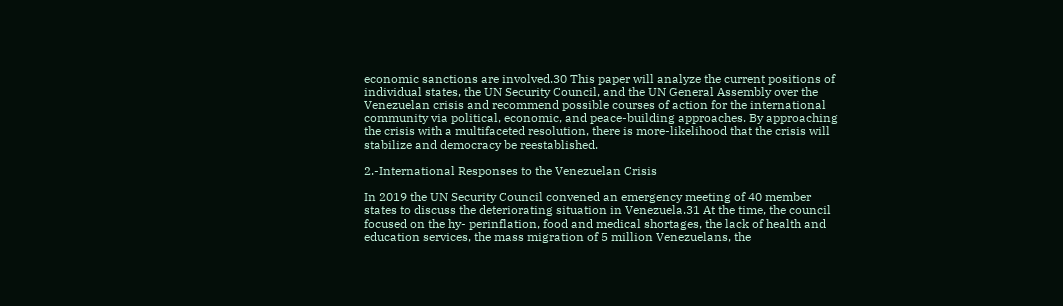economic sanctions are involved.30 This paper will analyze the current positions of individual states, the UN Security Council, and the UN General Assembly over the Venezuelan crisis and recommend possible courses of action for the international community via political, economic, and peace-building approaches. By approaching the crisis with a multifaceted resolution, there is more-likelihood that the crisis will stabilize and democracy be reestablished.

2.-International Responses to the Venezuelan Crisis

In 2019 the UN Security Council convened an emergency meeting of 40 member states to discuss the deteriorating situation in Venezuela.31 At the time, the council focused on the hy- perinflation, food and medical shortages, the lack of health and education services, the mass migration of 5 million Venezuelans, the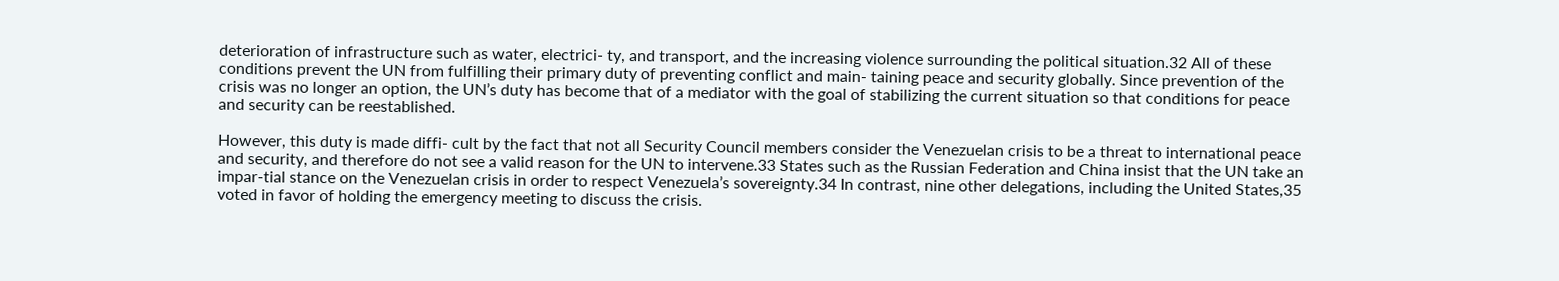deterioration of infrastructure such as water, electrici- ty, and transport, and the increasing violence surrounding the political situation.32 All of these conditions prevent the UN from fulfilling their primary duty of preventing conflict and main- taining peace and security globally. Since prevention of the crisis was no longer an option, the UN’s duty has become that of a mediator with the goal of stabilizing the current situation so that conditions for peace and security can be reestablished.

However, this duty is made diffi- cult by the fact that not all Security Council members consider the Venezuelan crisis to be a threat to international peace and security, and therefore do not see a valid reason for the UN to intervene.33 States such as the Russian Federation and China insist that the UN take an impar-tial stance on the Venezuelan crisis in order to respect Venezuela’s sovereignty.34 In contrast, nine other delegations, including the United States,35 voted in favor of holding the emergency meeting to discuss the crisis.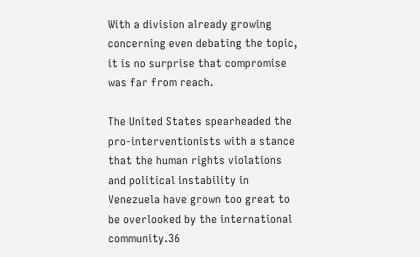With a division already growing concerning even debating the topic, it is no surprise that compromise was far from reach.

The United States spearheaded the pro-interventionists with a stance that the human rights violations and political instability in Venezuela have grown too great to be overlooked by the international community.36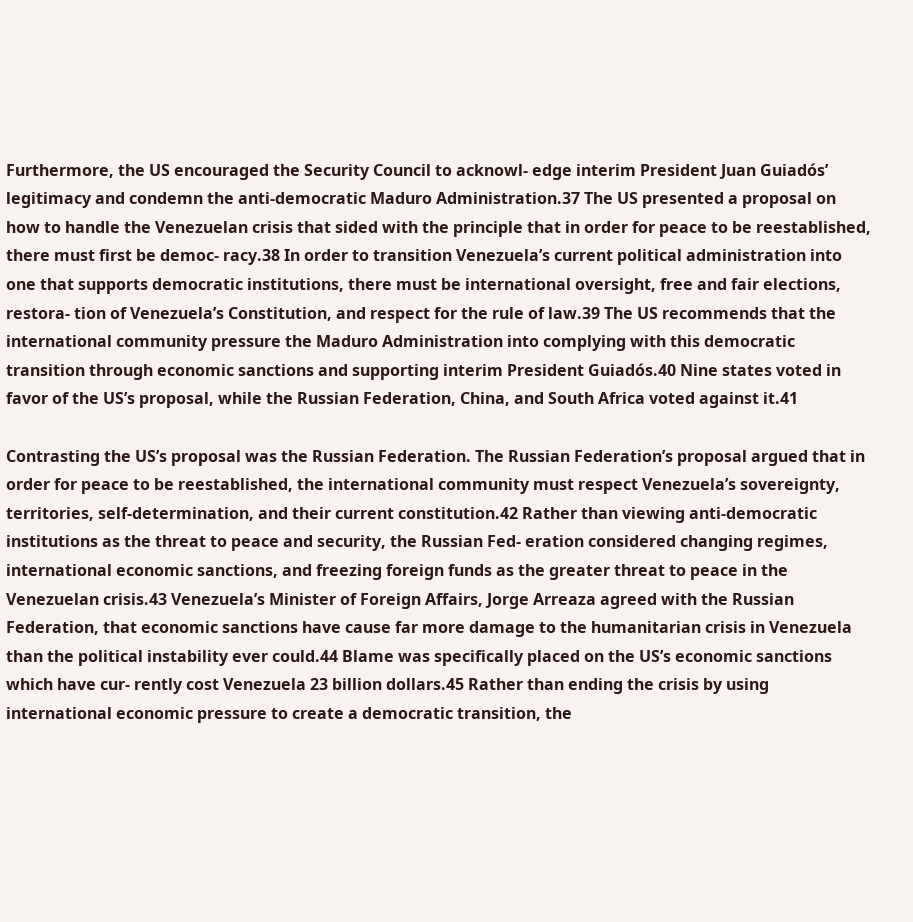Furthermore, the US encouraged the Security Council to acknowl- edge interim President Juan Guiadós’ legitimacy and condemn the anti-democratic Maduro Administration.37 The US presented a proposal on how to handle the Venezuelan crisis that sided with the principle that in order for peace to be reestablished, there must first be democ- racy.38 In order to transition Venezuela’s current political administration into one that supports democratic institutions, there must be international oversight, free and fair elections, restora- tion of Venezuela’s Constitution, and respect for the rule of law.39 The US recommends that the international community pressure the Maduro Administration into complying with this democratic transition through economic sanctions and supporting interim President Guiadós.40 Nine states voted in favor of the US’s proposal, while the Russian Federation, China, and South Africa voted against it.41

Contrasting the US’s proposal was the Russian Federation. The Russian Federation’s proposal argued that in order for peace to be reestablished, the international community must respect Venezuela’s sovereignty, territories, self-determination, and their current constitution.42 Rather than viewing anti-democratic institutions as the threat to peace and security, the Russian Fed- eration considered changing regimes, international economic sanctions, and freezing foreign funds as the greater threat to peace in the Venezuelan crisis.43 Venezuela’s Minister of Foreign Affairs, Jorge Arreaza agreed with the Russian Federation, that economic sanctions have cause far more damage to the humanitarian crisis in Venezuela than the political instability ever could.44 Blame was specifically placed on the US’s economic sanctions which have cur- rently cost Venezuela 23 billion dollars.45 Rather than ending the crisis by using international economic pressure to create a democratic transition, the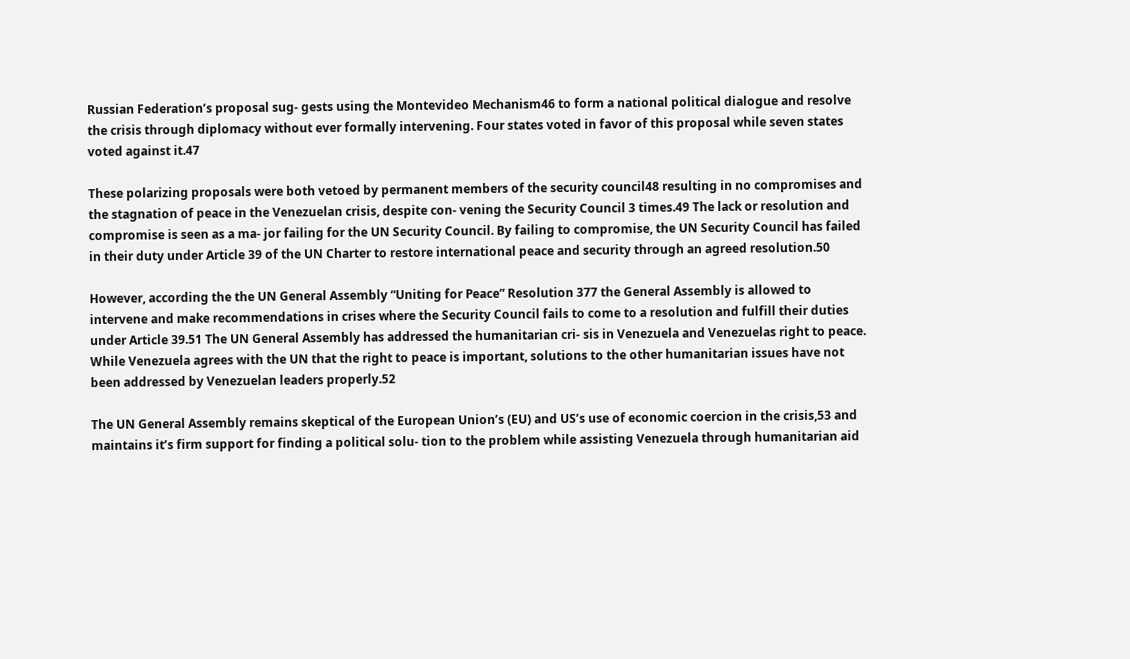Russian Federation’s proposal sug- gests using the Montevideo Mechanism46 to form a national political dialogue and resolve the crisis through diplomacy without ever formally intervening. Four states voted in favor of this proposal while seven states voted against it.47

These polarizing proposals were both vetoed by permanent members of the security council48 resulting in no compromises and the stagnation of peace in the Venezuelan crisis, despite con- vening the Security Council 3 times.49 The lack or resolution and compromise is seen as a ma- jor failing for the UN Security Council. By failing to compromise, the UN Security Council has failed in their duty under Article 39 of the UN Charter to restore international peace and security through an agreed resolution.50

However, according the the UN General Assembly “Uniting for Peace” Resolution 377 the General Assembly is allowed to intervene and make recommendations in crises where the Security Council fails to come to a resolution and fulfill their duties under Article 39.51 The UN General Assembly has addressed the humanitarian cri- sis in Venezuela and Venezuelas right to peace. While Venezuela agrees with the UN that the right to peace is important, solutions to the other humanitarian issues have not been addressed by Venezuelan leaders properly.52

The UN General Assembly remains skeptical of the European Union’s (EU) and US’s use of economic coercion in the crisis,53 and maintains it’s firm support for finding a political solu- tion to the problem while assisting Venezuela through humanitarian aid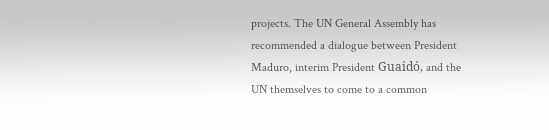projects. The UN General Assembly has recommended a dialogue between President Maduro, interim President Guaidó, and the UN themselves to come to a common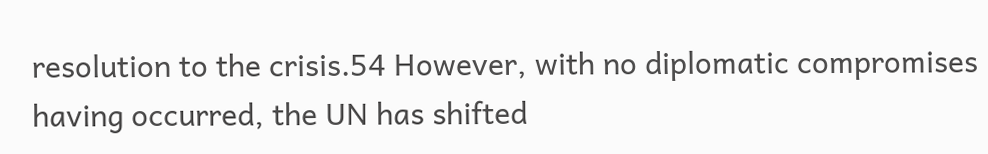resolution to the crisis.54 However, with no diplomatic compromises having occurred, the UN has shifted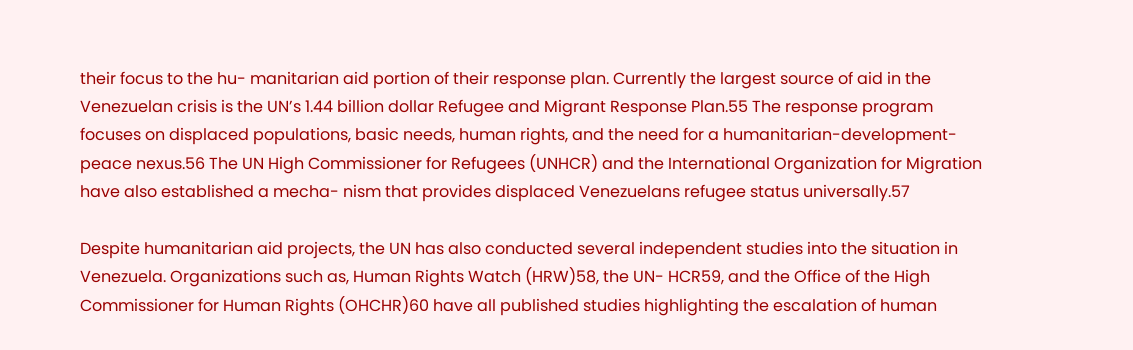their focus to the hu- manitarian aid portion of their response plan. Currently the largest source of aid in the Venezuelan crisis is the UN’s 1.44 billion dollar Refugee and Migrant Response Plan.55 The response program focuses on displaced populations, basic needs, human rights, and the need for a humanitarian-development-peace nexus.56 The UN High Commissioner for Refugees (UNHCR) and the International Organization for Migration have also established a mecha- nism that provides displaced Venezuelans refugee status universally.57

Despite humanitarian aid projects, the UN has also conducted several independent studies into the situation in Venezuela. Organizations such as, Human Rights Watch (HRW)58, the UN- HCR59, and the Office of the High Commissioner for Human Rights (OHCHR)60 have all published studies highlighting the escalation of human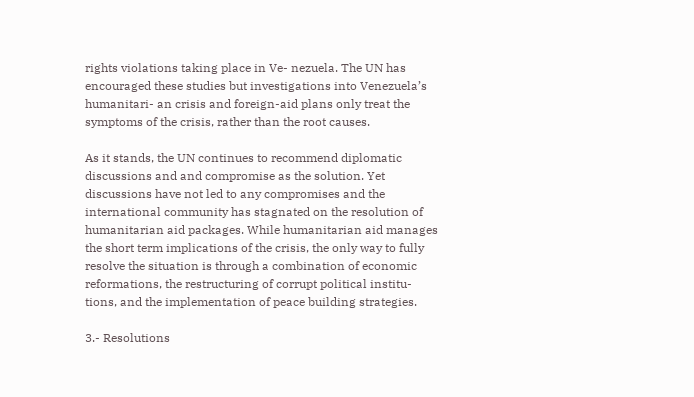rights violations taking place in Ve- nezuela. The UN has encouraged these studies but investigations into Venezuela’s humanitari- an crisis and foreign-aid plans only treat the symptoms of the crisis, rather than the root causes.

As it stands, the UN continues to recommend diplomatic discussions and and compromise as the solution. Yet discussions have not led to any compromises and the international community has stagnated on the resolution of humanitarian aid packages. While humanitarian aid manages the short term implications of the crisis, the only way to fully resolve the situation is through a combination of economic reformations, the restructuring of corrupt political institu- tions, and the implementation of peace building strategies.

3.- Resolutions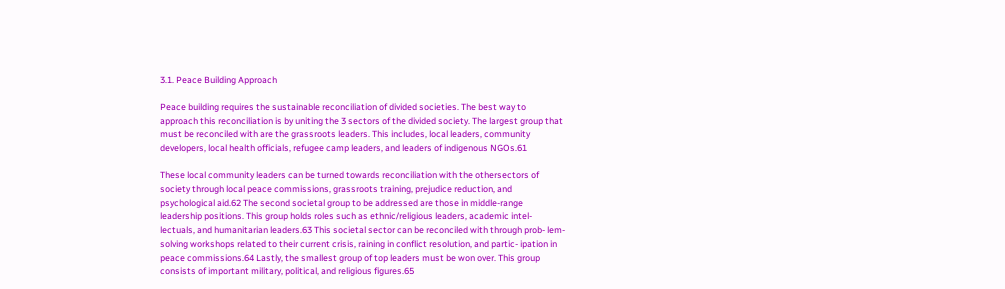3.1. Peace Building Approach

Peace building requires the sustainable reconciliation of divided societies. The best way to approach this reconciliation is by uniting the 3 sectors of the divided society. The largest group that must be reconciled with are the grassroots leaders. This includes, local leaders, community developers, local health officials, refugee camp leaders, and leaders of indigenous NGOs.61

These local community leaders can be turned towards reconciliation with the othersectors of society through local peace commissions, grassroots training, prejudice reduction, and psychological aid.62 The second societal group to be addressed are those in middle-range leadership positions. This group holds roles such as ethnic/religious leaders, academic intel- lectuals, and humanitarian leaders.63 This societal sector can be reconciled with through prob- lem-solving workshops related to their current crisis, raining in conflict resolution, and partic- ipation in peace commissions.64 Lastly, the smallest group of top leaders must be won over. This group consists of important military, political, and religious figures.65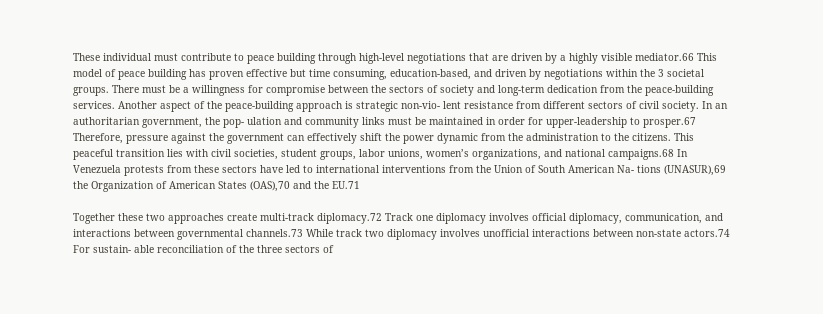These individual must contribute to peace building through high-level negotiations that are driven by a highly visible mediator.66 This model of peace building has proven effective but time consuming, education-based, and driven by negotiations within the 3 societal groups. There must be a willingness for compromise between the sectors of society and long-term dedication from the peace-building services. Another aspect of the peace-building approach is strategic non-vio- lent resistance from different sectors of civil society. In an authoritarian government, the pop- ulation and community links must be maintained in order for upper-leadership to prosper.67 Therefore, pressure against the government can effectively shift the power dynamic from the administration to the citizens. This peaceful transition lies with civil societies, student groups, labor unions, women’s organizations, and national campaigns.68 In Venezuela protests from these sectors have led to international interventions from the Union of South American Na- tions (UNASUR),69 the Organization of American States (OAS),70 and the EU.71

Together these two approaches create multi-track diplomacy.72 Track one diplomacy involves official diplomacy, communication, and interactions between governmental channels.73 While track two diplomacy involves unofficial interactions between non-state actors.74 For sustain- able reconciliation of the three sectors of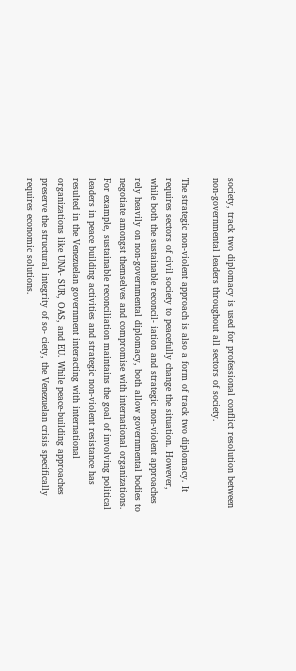society, track two diplomacy is used for professional conflict resolution between non-governmental leaders throughout all sectors of society.

The strategic non-violent approach is also a form of track two diplomacy. It requires sectors of civil society to peacefully change the situation. However, while both the sustainable reconcil- iation and strategic non-violent approaches rely heavily on non-governmental diplomacy, both allow governmental bodies to negotiate amongst themselves and compromise with international organizations. For example, sustainable reconciliation maintains the goal of involving political leaders in peace building activities and strategic non-violent resistance has resulted in the Venezuelan government interacting with international organizations like UNA- SUR, OAS, and EU. While peace-building approaches preserve the structural integrity of so- ciety, the Venezuelan crisis specifically requires economic solutions.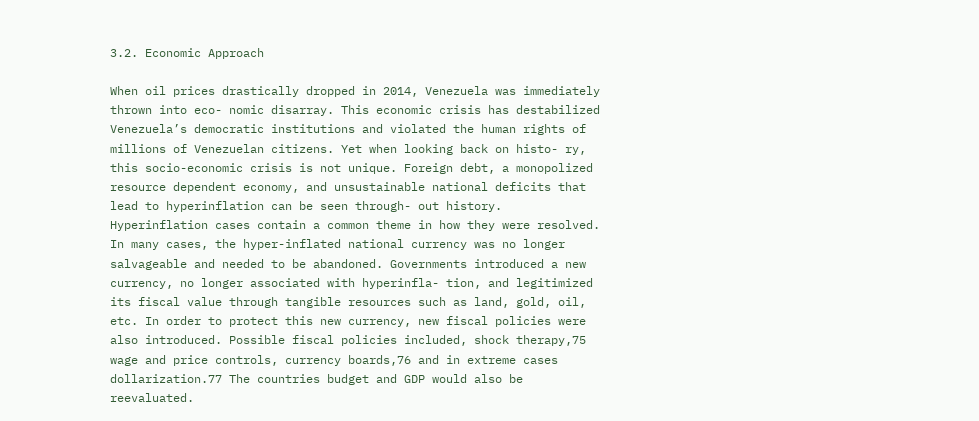3.2. Economic Approach

When oil prices drastically dropped in 2014, Venezuela was immediately thrown into eco- nomic disarray. This economic crisis has destabilized Venezuela’s democratic institutions and violated the human rights of millions of Venezuelan citizens. Yet when looking back on histo- ry, this socio-economic crisis is not unique. Foreign debt, a monopolized resource dependent economy, and unsustainable national deficits that lead to hyperinflation can be seen through- out history. Hyperinflation cases contain a common theme in how they were resolved. In many cases, the hyper-inflated national currency was no longer salvageable and needed to be abandoned. Governments introduced a new currency, no longer associated with hyperinfla- tion, and legitimized its fiscal value through tangible resources such as land, gold, oil, etc. In order to protect this new currency, new fiscal policies were also introduced. Possible fiscal policies included, shock therapy,75 wage and price controls, currency boards,76 and in extreme cases dollarization.77 The countries budget and GDP would also be reevaluated.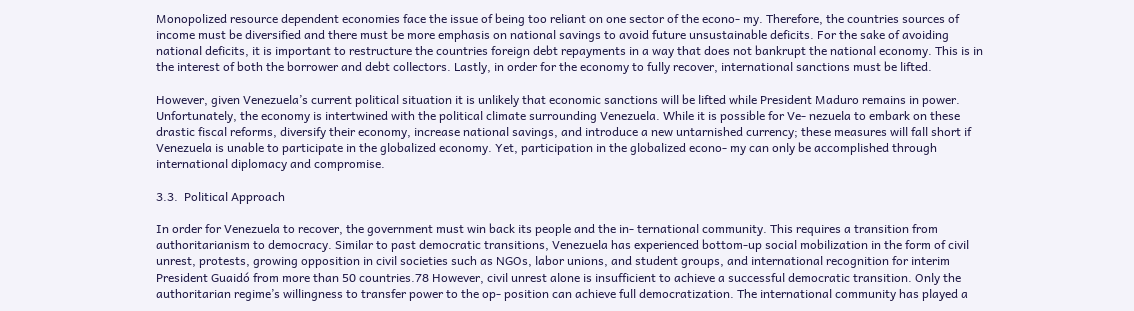Monopolized resource dependent economies face the issue of being too reliant on one sector of the econo- my. Therefore, the countries sources of income must be diversified and there must be more emphasis on national savings to avoid future unsustainable deficits. For the sake of avoiding national deficits, it is important to restructure the countries foreign debt repayments in a way that does not bankrupt the national economy. This is in the interest of both the borrower and debt collectors. Lastly, in order for the economy to fully recover, international sanctions must be lifted.

However, given Venezuela’s current political situation it is unlikely that economic sanctions will be lifted while President Maduro remains in power. Unfortunately, the economy is intertwined with the political climate surrounding Venezuela. While it is possible for Ve- nezuela to embark on these drastic fiscal reforms, diversify their economy, increase national savings, and introduce a new untarnished currency; these measures will fall short if Venezuela is unable to participate in the globalized economy. Yet, participation in the globalized econo- my can only be accomplished through international diplomacy and compromise.

3.3.  Political Approach

In order for Venezuela to recover, the government must win back its people and the in- ternational community. This requires a transition from authoritarianism to democracy. Similar to past democratic transitions, Venezuela has experienced bottom-up social mobilization in the form of civil unrest, protests, growing opposition in civil societies such as NGOs, labor unions, and student groups, and international recognition for interim President Guaidó from more than 50 countries.78 However, civil unrest alone is insufficient to achieve a successful democratic transition. Only the authoritarian regime’s willingness to transfer power to the op- position can achieve full democratization. The international community has played a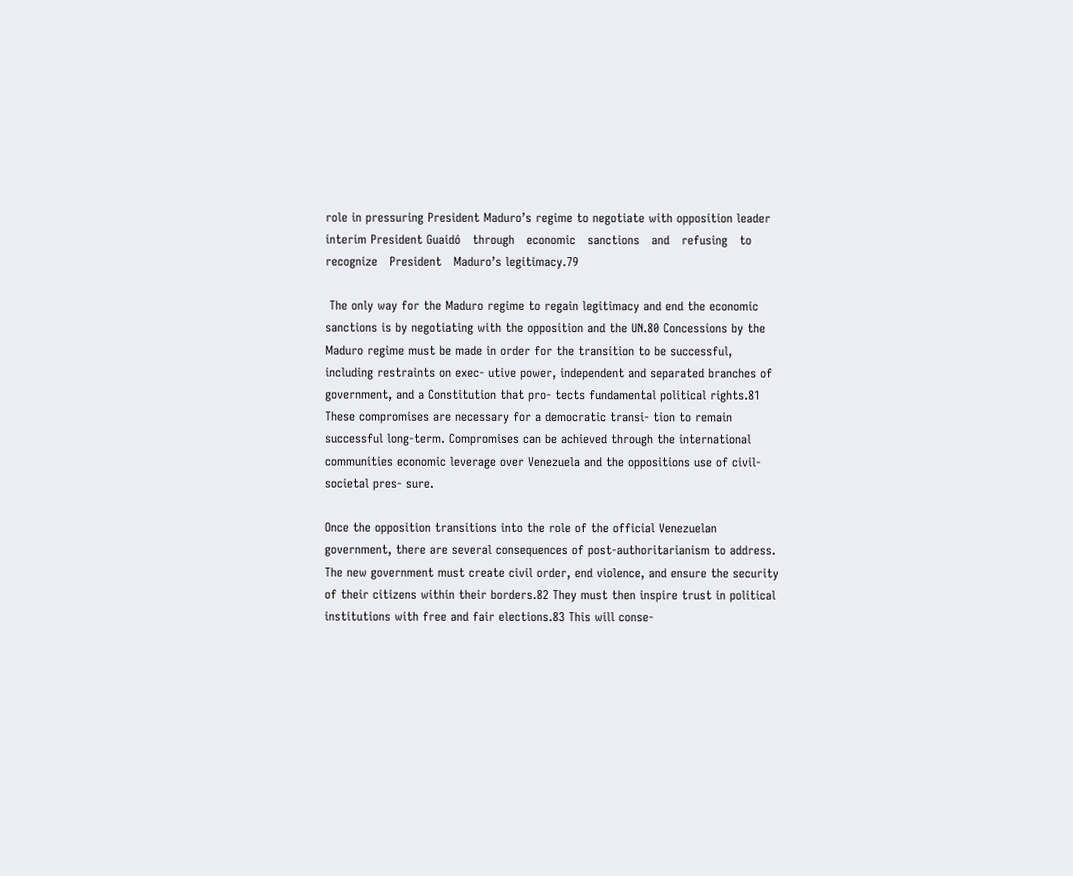role in pressuring President Maduro’s regime to negotiate with opposition leader interim President Guaidó   through   economic   sanctions   and   refusing   to   recognize   President   Maduro’s legitimacy.79

 The only way for the Maduro regime to regain legitimacy and end the economic sanctions is by negotiating with the opposition and the UN.80 Concessions by the Maduro regime must be made in order for the transition to be successful, including restraints on exec- utive power, independent and separated branches of government, and a Constitution that pro- tects fundamental political rights.81 These compromises are necessary for a democratic transi- tion to remain successful long-term. Compromises can be achieved through the international communities economic leverage over Venezuela and the oppositions use of civil-societal pres- sure.

Once the opposition transitions into the role of the official Venezuelan government, there are several consequences of post-authoritarianism to address. The new government must create civil order, end violence, and ensure the security of their citizens within their borders.82 They must then inspire trust in political institutions with free and fair elections.83 This will conse-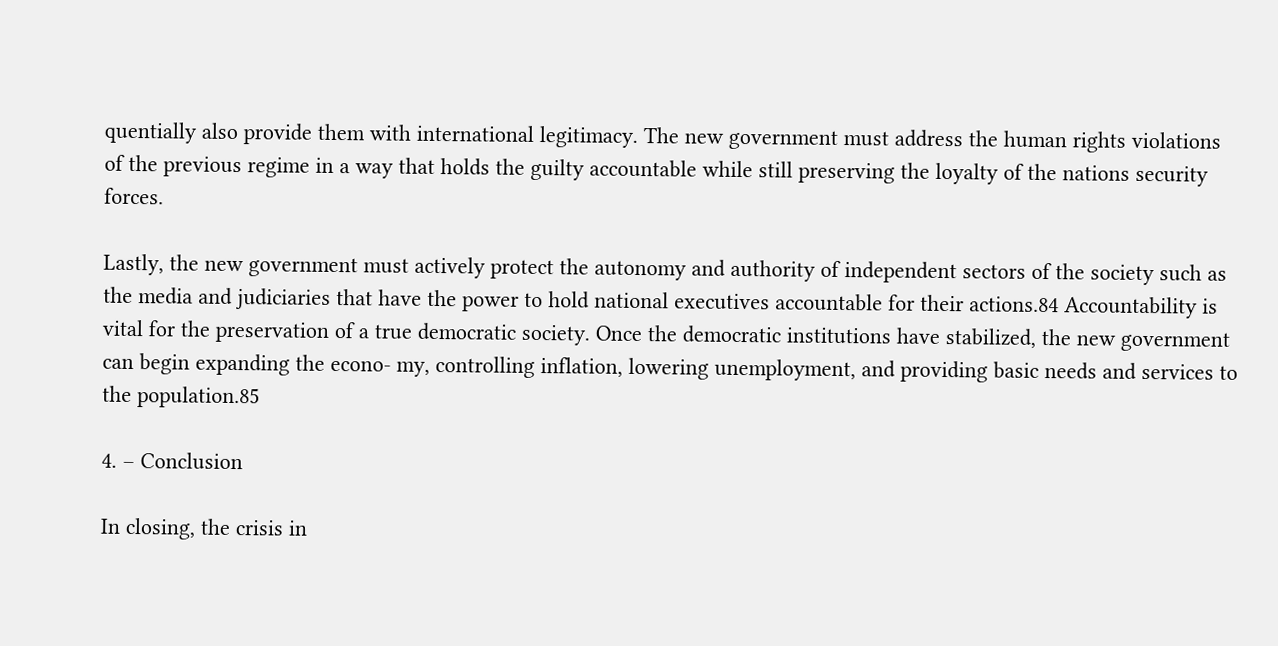quentially also provide them with international legitimacy. The new government must address the human rights violations of the previous regime in a way that holds the guilty accountable while still preserving the loyalty of the nations security forces.

Lastly, the new government must actively protect the autonomy and authority of independent sectors of the society such as the media and judiciaries that have the power to hold national executives accountable for their actions.84 Accountability is vital for the preservation of a true democratic society. Once the democratic institutions have stabilized, the new government can begin expanding the econo- my, controlling inflation, lowering unemployment, and providing basic needs and services to the population.85

4. – Conclusion

In closing, the crisis in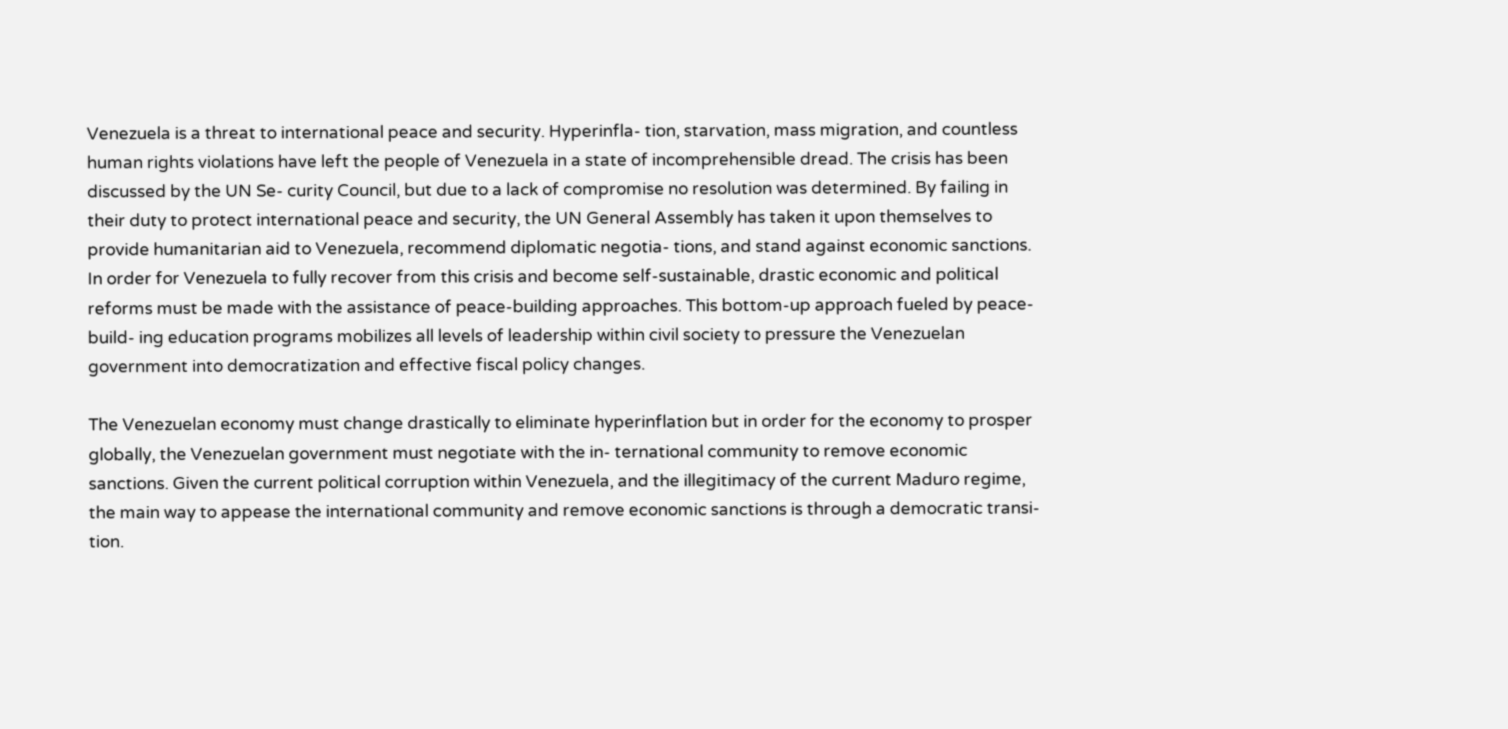Venezuela is a threat to international peace and security. Hyperinfla- tion, starvation, mass migration, and countless human rights violations have left the people of Venezuela in a state of incomprehensible dread. The crisis has been discussed by the UN Se- curity Council, but due to a lack of compromise no resolution was determined. By failing in their duty to protect international peace and security, the UN General Assembly has taken it upon themselves to provide humanitarian aid to Venezuela, recommend diplomatic negotia- tions, and stand against economic sanctions. In order for Venezuela to fully recover from this crisis and become self-sustainable, drastic economic and political reforms must be made with the assistance of peace-building approaches. This bottom-up approach fueled by peace-build- ing education programs mobilizes all levels of leadership within civil society to pressure the Venezuelan government into democratization and effective fiscal policy changes.

The Venezuelan economy must change drastically to eliminate hyperinflation but in order for the economy to prosper globally, the Venezuelan government must negotiate with the in- ternational community to remove economic sanctions. Given the current political corruption within Venezuela, and the illegitimacy of the current Maduro regime, the main way to appease the international community and remove economic sanctions is through a democratic transi- tion.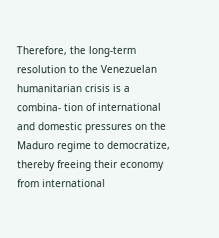Therefore, the long-term resolution to the Venezuelan humanitarian crisis is a combina- tion of international and domestic pressures on the Maduro regime to democratize, thereby freeing their economy from international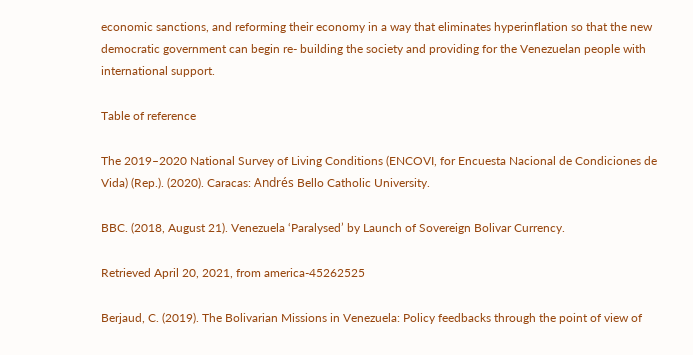economic sanctions, and reforming their economy in a way that eliminates hyperinflation so that the new democratic government can begin re- building the society and providing for the Venezuelan people with international support.

Table of reference

The 2019–2020 National Survey of Living Conditions (ENCOVI, for Encuesta Nacional de Condiciones de Vida) (Rep.). (2020). Caracas: Andrés Bello Catholic University.

BBC. (2018, August 21). Venezuela ‘Paralysed’ by Launch of Sovereign Bolivar Currency.

Retrieved April 20, 2021, from america-45262525

Berjaud, C. (2019). The Bolivarian Missions in Venezuela: Policy feedbacks through the point of view of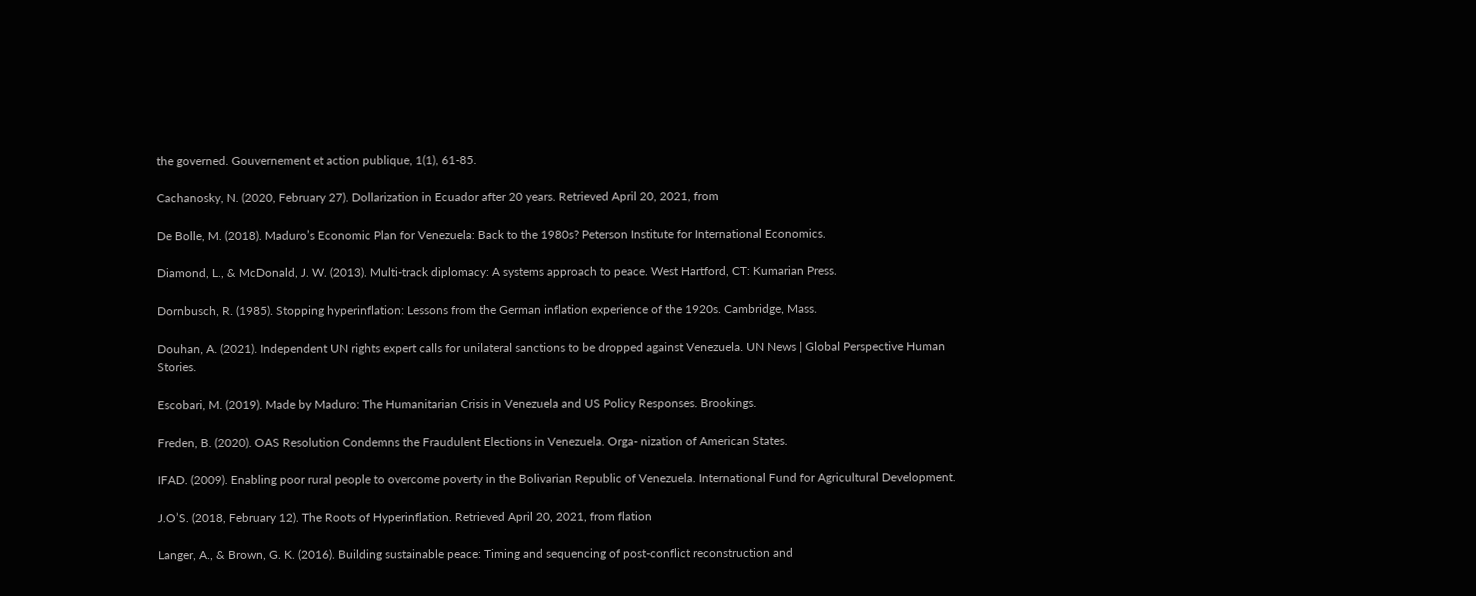the governed. Gouvernement et action publique, 1(1), 61-85.

Cachanosky, N. (2020, February 27). Dollarization in Ecuador after 20 years. Retrieved April 20, 2021, from

De Bolle, M. (2018). Maduro’s Economic Plan for Venezuela: Back to the 1980s? Peterson Institute for International Economics.

Diamond, L., & McDonald, J. W. (2013). Multi-track diplomacy: A systems approach to peace. West Hartford, CT: Kumarian Press.

Dornbusch, R. (1985). Stopping hyperinflation: Lessons from the German inflation experience of the 1920s. Cambridge, Mass.

Douhan, A. (2021). Independent UN rights expert calls for unilateral sanctions to be dropped against Venezuela. UN News | Global Perspective Human Stories.

Escobari, M. (2019). Made by Maduro: The Humanitarian Crisis in Venezuela and US Policy Responses. Brookings.

Freden, B. (2020). OAS Resolution Condemns the Fraudulent Elections in Venezuela. Orga- nization of American States.

IFAD. (2009). Enabling poor rural people to overcome poverty in the Bolivarian Republic of Venezuela. International Fund for Agricultural Development.

J.O’S. (2018, February 12). The Roots of Hyperinflation. Retrieved April 20, 2021, from flation

Langer, A., & Brown, G. K. (2016). Building sustainable peace: Timing and sequencing of post-conflict reconstruction and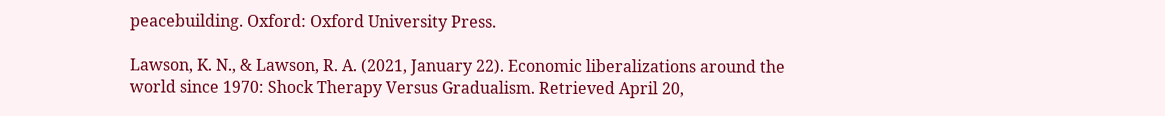peacebuilding. Oxford: Oxford University Press.

Lawson, K. N., & Lawson, R. A. (2021, January 22). Economic liberalizations around the world since 1970: Shock Therapy Versus Gradualism. Retrieved April 20,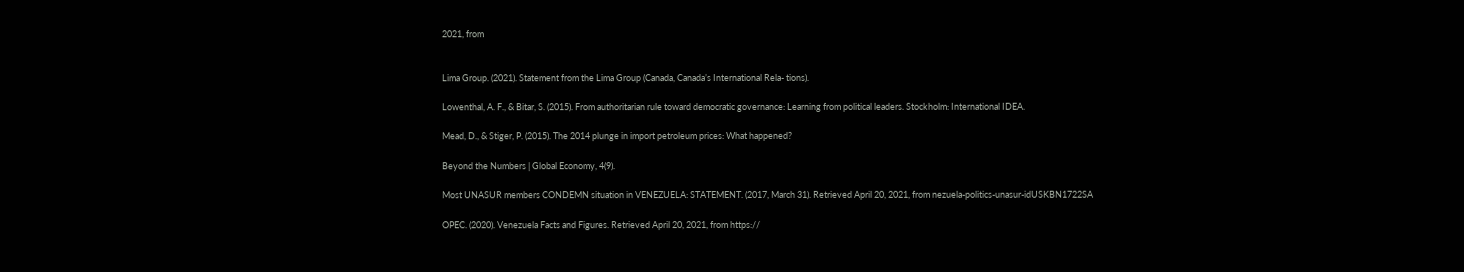2021, from


Lima Group. (2021). Statement from the Lima Group (Canada, Canada’s International Rela- tions).

Lowenthal, A. F., & Bitar, S. (2015). From authoritarian rule toward democratic governance: Learning from political leaders. Stockholm: International IDEA.

Mead, D., & Stiger, P. (2015). The 2014 plunge in import petroleum prices: What happened?

Beyond the Numbers | Global Economy, 4(9).

Most UNASUR members CONDEMN situation in VENEZUELA: STATEMENT. (2017, March 31). Retrieved April 20, 2021, from nezuela-politics-unasur-idUSKBN1722SA

OPEC. (2020). Venezuela Facts and Figures. Retrieved April 20, 2021, from https://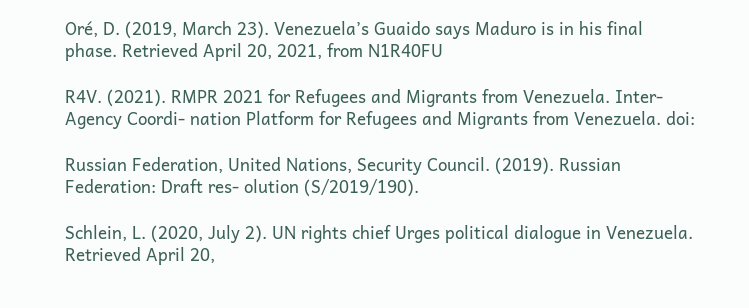Oré, D. (2019, March 23). Venezuela’s Guaido says Maduro is in his final phase. Retrieved April 20, 2021, from N1R40FU

R4V. (2021). RMPR 2021 for Refugees and Migrants from Venezuela. Inter-Agency Coordi- nation Platform for Refugees and Migrants from Venezuela. doi:

Russian Federation, United Nations, Security Council. (2019). Russian Federation: Draft res- olution (S/2019/190).

Schlein, L. (2020, July 2). UN rights chief Urges political dialogue in Venezuela. Retrieved April 20,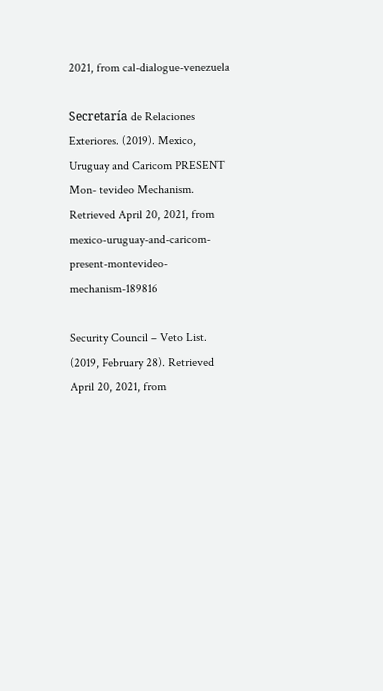2021, from cal-dialogue-venezuela

Secretaría de Relaciones Exteriores. (2019). Mexico, Uruguay and Caricom PRESENT Mon- tevideo Mechanism. Retrieved April 20, 2021, from mexico-uruguay-and-caricom-present-montevideo-mechanism-189816

Security Council – Veto List. (2019, February 28). Retrieved April 20, 2021, from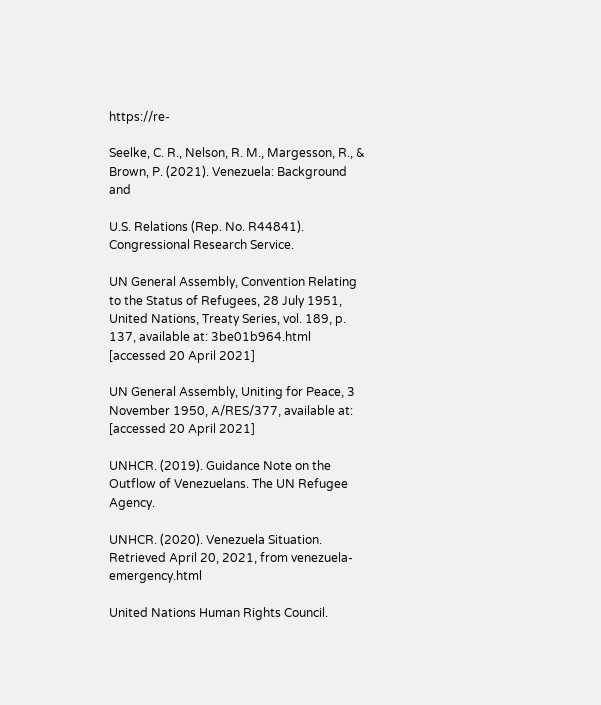https://re-

Seelke, C. R., Nelson, R. M., Margesson, R., & Brown, P. (2021). Venezuela: Background and

U.S. Relations (Rep. No. R44841). Congressional Research Service.

UN General Assembly, Convention Relating to the Status of Refugees, 28 July 1951, United Nations, Treaty Series, vol. 189, p. 137, available at: 3be01b964.html [accessed 20 April 2021]

UN General Assembly, Uniting for Peace, 3 November 1950, A/RES/377, available at: [accessed 20 April 2021]

UNHCR. (2019). Guidance Note on the Outflow of Venezuelans. The UN Refugee Agency.

UNHCR. (2020). Venezuela Situation. Retrieved April 20, 2021, from venezuela-emergency.html

United Nations Human Rights Council.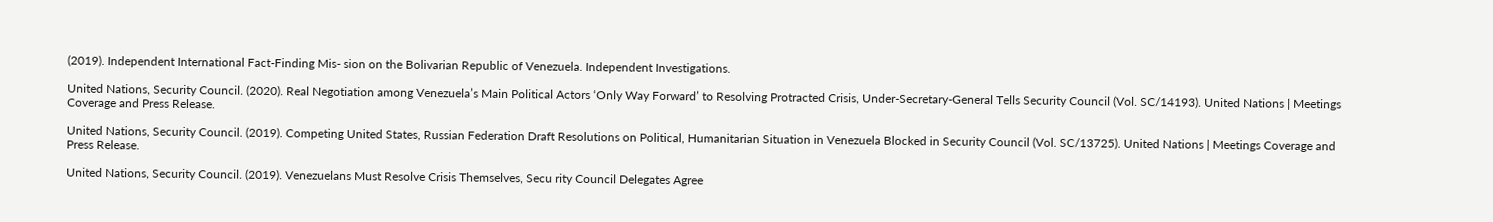(2019). Independent International Fact-Finding Mis- sion on the Bolivarian Republic of Venezuela. Independent Investigations.

United Nations, Security Council. (2020). Real Negotiation among Venezuela’s Main Political Actors ‘Only Way Forward’ to Resolving Protracted Crisis, Under-Secretary-General Tells Security Council (Vol. SC/14193). United Nations | Meetings Coverage and Press Release.

United Nations, Security Council. (2019). Competing United States, Russian Federation Draft Resolutions on Political, Humanitarian Situation in Venezuela Blocked in Security Council (Vol. SC/13725). United Nations | Meetings Coverage and Press Release.

United Nations, Security Council. (2019). Venezuelans Must Resolve Crisis Themselves, Secu rity Council Delegates Agree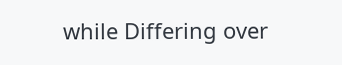while Differing over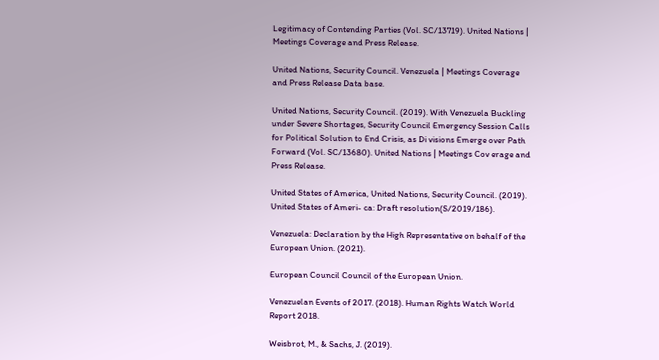Legitimacy of Contending Parties (Vol. SC/13719). United Nations | Meetings Coverage and Press Release.

United Nations, Security Council. Venezuela | Meetings Coverage and Press Release Data base.

United Nations, Security Council. (2019). With Venezuela Buckling under Severe Shortages, Security Council Emergency Session Calls for Political Solution to End Crisis, as Di visions Emerge over Path Forward (Vol. SC/13680). United Nations | Meetings Cov erage and Press Release.

United States of America, United Nations, Security Council. (2019). United States of Ameri- ca: Draft resolution(S/2019/186).

Venezuela: Declaration by the High Representative on behalf of the European Union. (2021).

European Council Council of the European Union.

Venezuelan Events of 2017. (2018). Human Rights Watch World Report 2018.

Weisbrot, M., & Sachs, J. (2019).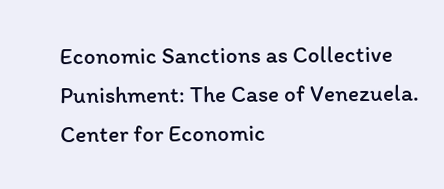Economic Sanctions as Collective Punishment: The Case of Venezuela. Center for Economic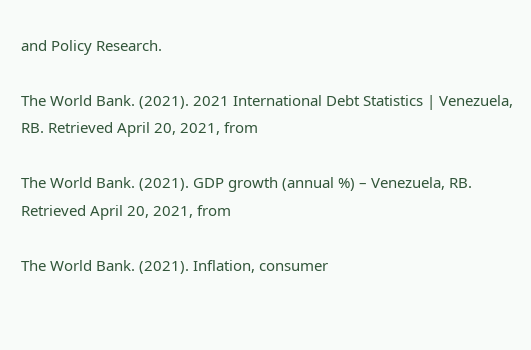and Policy Research.

The World Bank. (2021). 2021 International Debt Statistics | Venezuela, RB. Retrieved April 20, 2021, from

The World Bank. (2021). GDP growth (annual %) – Venezuela, RB. Retrieved April 20, 2021, from

The World Bank. (2021). Inflation, consumer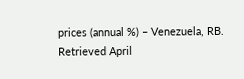prices (annual %) – Venezuela, RB. Retrieved April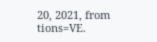20, 2021, from tions=VE.